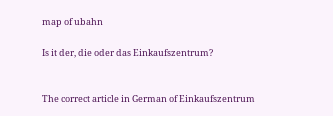map of ubahn

Is it der, die oder das Einkaufszentrum?


The correct article in German of Einkaufszentrum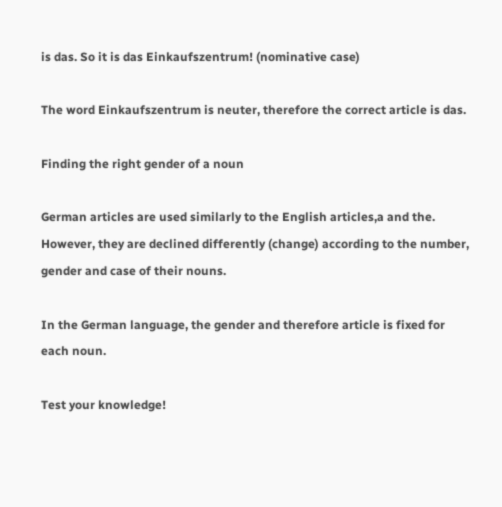is das. So it is das Einkaufszentrum! (nominative case)

The word Einkaufszentrum is neuter, therefore the correct article is das.

Finding the right gender of a noun

German articles are used similarly to the English articles,a and the. However, they are declined differently (change) according to the number, gender and case of their nouns.

In the German language, the gender and therefore article is fixed for each noun.

Test your knowledge!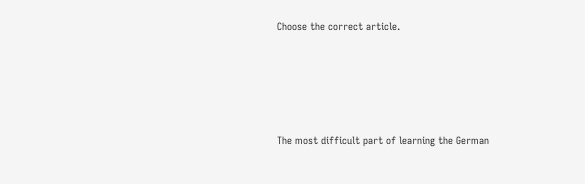Choose the correct article.





The most difficult part of learning the German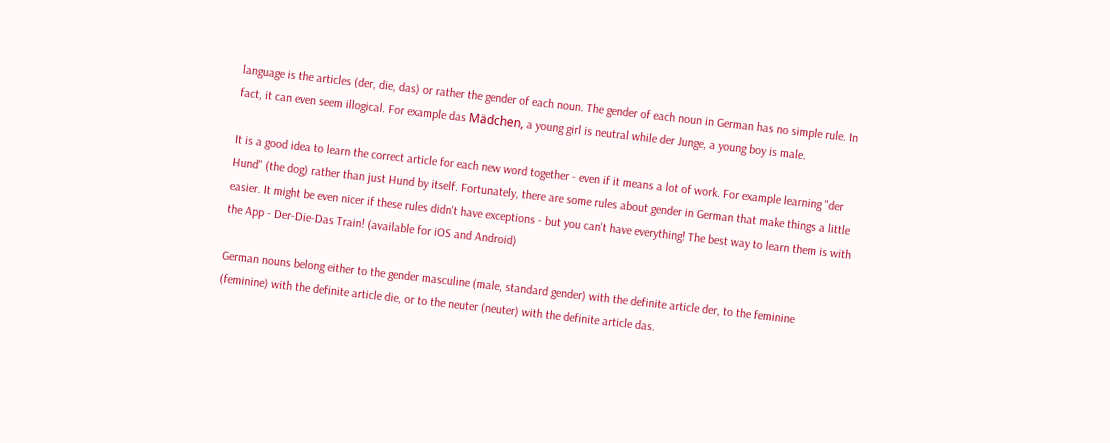language is the articles (der, die, das) or rather the gender of each noun. The gender of each noun in German has no simple rule. In fact, it can even seem illogical. For example das Mädchen, a young girl is neutral while der Junge, a young boy is male.

It is a good idea to learn the correct article for each new word together - even if it means a lot of work. For example learning "der Hund" (the dog) rather than just Hund by itself. Fortunately, there are some rules about gender in German that make things a little easier. It might be even nicer if these rules didn't have exceptions - but you can't have everything! The best way to learn them is with the App - Der-Die-Das Train! (available for iOS and Android)

German nouns belong either to the gender masculine (male, standard gender) with the definite article der, to the feminine (feminine) with the definite article die, or to the neuter (neuter) with the definite article das.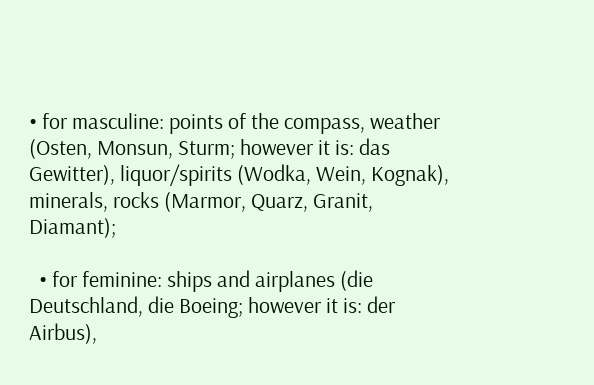• for masculine: points of the compass, weather (Osten, Monsun, Sturm; however it is: das Gewitter), liquor/spirits (Wodka, Wein, Kognak), minerals, rocks (Marmor, Quarz, Granit, Diamant);

  • for feminine: ships and airplanes (die Deutschland, die Boeing; however it is: der Airbus),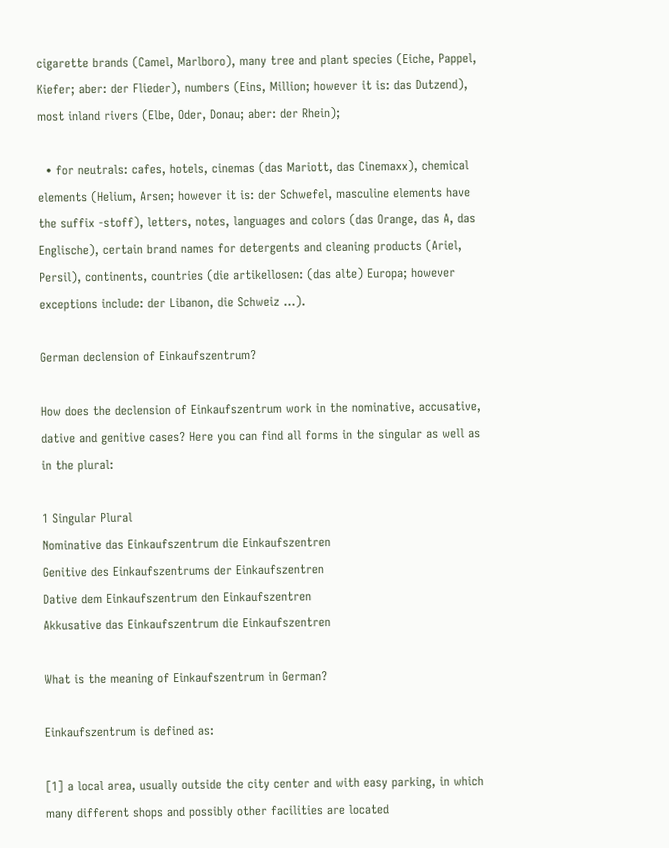cigarette brands (Camel, Marlboro), many tree and plant species (Eiche, Pappel, Kiefer; aber: der Flieder), numbers (Eins, Million; however it is: das Dutzend), most inland rivers (Elbe, Oder, Donau; aber: der Rhein);

  • for neutrals: cafes, hotels, cinemas (das Mariott, das Cinemaxx), chemical elements (Helium, Arsen; however it is: der Schwefel, masculine elements have the suffix -stoff), letters, notes, languages and colors (das Orange, das A, das Englische), certain brand names for detergents and cleaning products (Ariel, Persil), continents, countries (die artikellosen: (das alte) Europa; however exceptions include: der Libanon, die Schweiz …).

German declension of Einkaufszentrum?

How does the declension of Einkaufszentrum work in the nominative, accusative, dative and genitive cases? Here you can find all forms in the singular as well as in the plural:

1 Singular Plural
Nominative das Einkaufszentrum die Einkaufszentren
Genitive des Einkaufszentrums der Einkaufszentren
Dative dem Einkaufszentrum den Einkaufszentren
Akkusative das Einkaufszentrum die Einkaufszentren

What is the meaning of Einkaufszentrum in German?

Einkaufszentrum is defined as:

[1] a local area, usually outside the city center and with easy parking, in which many different shops and possibly other facilities are located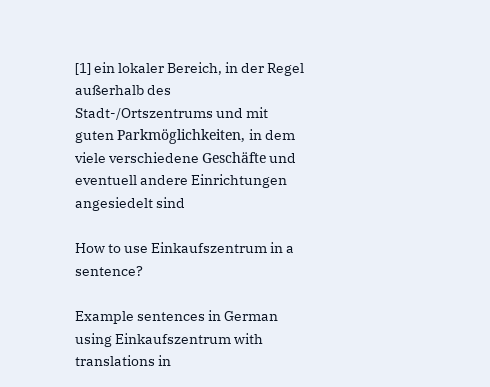[1] ein lokaler Bereich, in der Regel außerhalb des Stadt-/Ortszentrums und mit guten Parkmöglichkeiten, in dem viele verschiedene Geschäfte und eventuell andere Einrichtungen angesiedelt sind

How to use Einkaufszentrum in a sentence?

Example sentences in German using Einkaufszentrum with translations in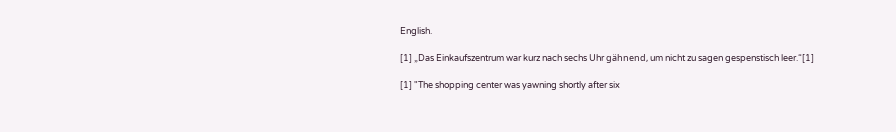English.

[1] „Das Einkaufszentrum war kurz nach sechs Uhr gähnend, um nicht zu sagen gespenstisch leer.“[1]

[1] "The shopping center was yawning shortly after six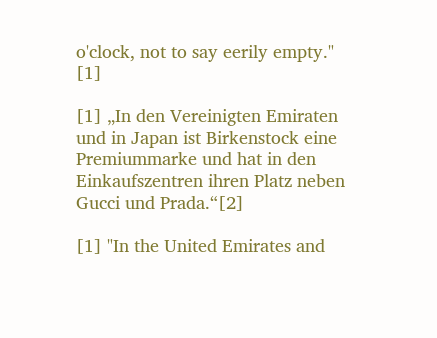o'clock, not to say eerily empty." [1]

[1] „In den Vereinigten Emiraten und in Japan ist Birkenstock eine Premiummarke und hat in den Einkaufszentren ihren Platz neben Gucci und Prada.“[2]

[1] "In the United Emirates and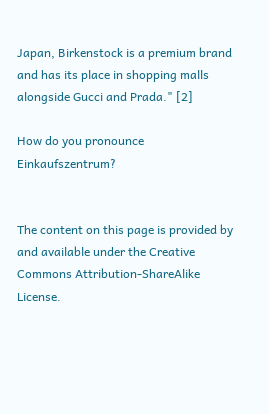Japan, Birkenstock is a premium brand and has its place in shopping malls alongside Gucci and Prada." [2]

How do you pronounce Einkaufszentrum?


The content on this page is provided by and available under the Creative Commons Attribution-ShareAlike License.